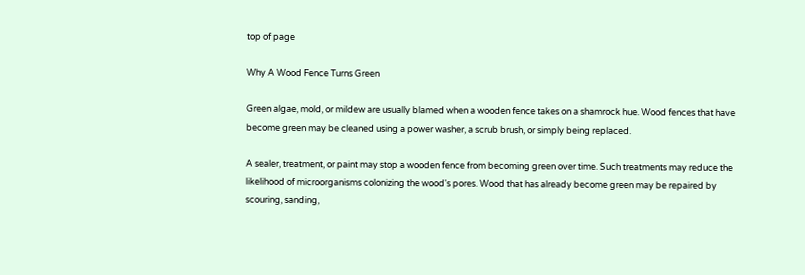top of page

Why A Wood Fence Turns Green

Green algae, mold, or mildew are usually blamed when a wooden fence takes on a shamrock hue. Wood fences that have become green may be cleaned using a power washer, a scrub brush, or simply being replaced.

A sealer, treatment, or paint may stop a wooden fence from becoming green over time. Such treatments may reduce the likelihood of microorganisms colonizing the wood's pores. Wood that has already become green may be repaired by scouring, sanding,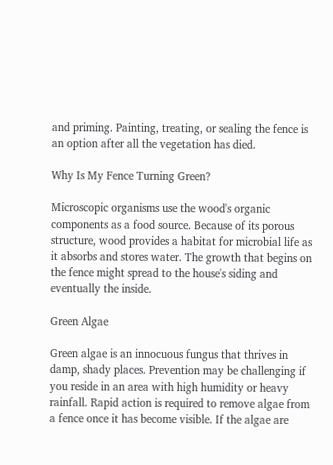and priming. Painting, treating, or sealing the fence is an option after all the vegetation has died.

Why Is My Fence Turning Green?

Microscopic organisms use the wood's organic components as a food source. Because of its porous structure, wood provides a habitat for microbial life as it absorbs and stores water. The growth that begins on the fence might spread to the house's siding and eventually the inside.

Green Algae

Green algae is an innocuous fungus that thrives in damp, shady places. Prevention may be challenging if you reside in an area with high humidity or heavy rainfall. Rapid action is required to remove algae from a fence once it has become visible. If the algae are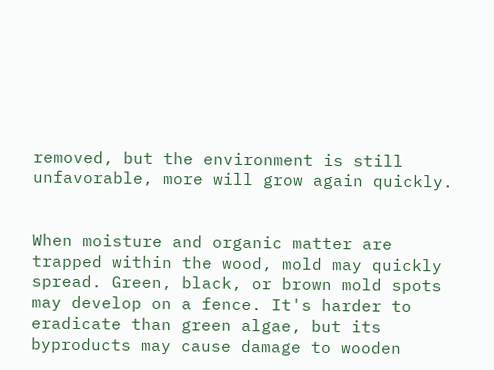removed, but the environment is still unfavorable, more will grow again quickly.


When moisture and organic matter are trapped within the wood, mold may quickly spread. Green, black, or brown mold spots may develop on a fence. It's harder to eradicate than green algae, but its byproducts may cause damage to wooden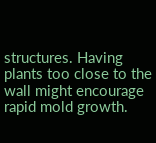structures. Having plants too close to the wall might encourage rapid mold growth.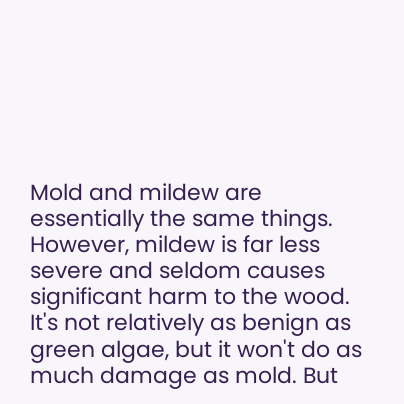Mold and mildew are essentially the same things. However, mildew is far less severe and seldom causes significant harm to the wood. It's not relatively as benign as green algae, but it won't do as much damage as mold. But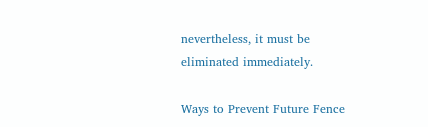nevertheless, it must be eliminated immediately.

Ways to Prevent Future Fence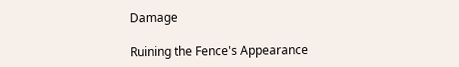Damage

Ruining the Fence's Appearance